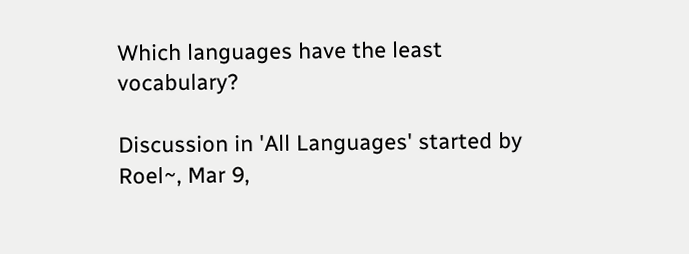Which languages have the least vocabulary?

Discussion in 'All Languages' started by Roel~, Mar 9,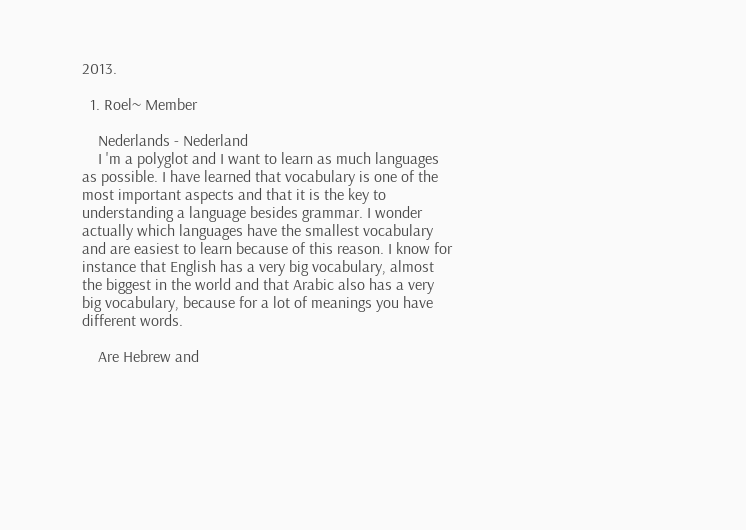2013.

  1. Roel~ Member

    Nederlands - Nederland
    I 'm a polyglot and I want to learn as much languages as possible. I have learned that vocabulary is one of the most important aspects and that it is the key to understanding a language besides grammar. I wonder actually which languages have the smallest vocabulary and are easiest to learn because of this reason. I know for instance that English has a very big vocabulary, almost the biggest in the world and that Arabic also has a very big vocabulary, because for a lot of meanings you have different words.

    Are Hebrew and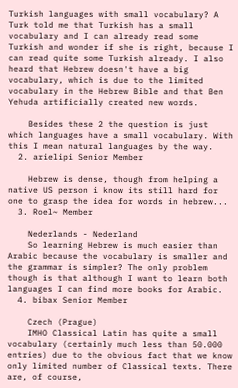Turkish languages with small vocabulary? A Turk told me that Turkish has a small vocabulary and I can already read some Turkish and wonder if she is right, because I can read quite some Turkish already. I also heard that Hebrew doesn't have a big vocabulary, which is due to the limited vocabulary in the Hebrew Bible and that Ben Yehuda artificially created new words.

    Besides these 2 the question is just which languages have a small vocabulary. With this I mean natural languages by the way.
  2. arielipi Senior Member

    Hebrew is dense, though from helping a native US person i know its still hard for one to grasp the idea for words in hebrew...
  3. Roel~ Member

    Nederlands - Nederland
    So learning Hebrew is much easier than Arabic because the vocabulary is smaller and the grammar is simpler? The only problem though is that although I want to learn both languages I can find more books for Arabic.
  4. bibax Senior Member

    Czech (Prague)
    IMHO Classical Latin has quite a small vocabulary (certainly much less than 50.000 entries) due to the obvious fact that we know only limited number of Classical texts. There are, of course,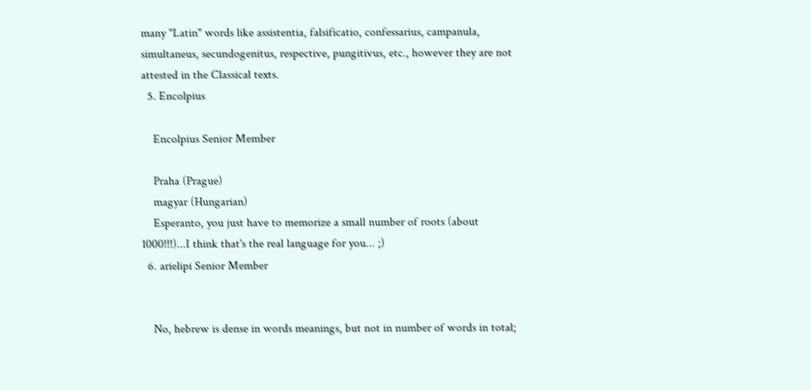many "Latin" words like assistentia, falsificatio, confessarius, campanula, simultaneus, secundogenitus, respective, pungitivus, etc., however they are not attested in the Classical texts.
  5. Encolpius

    Encolpius Senior Member

    Praha (Prague)
    magyar (Hungarian)
    Esperanto, you just have to memorize a small number of roots (about 1000!!!)...I think that's the real language for you... ;)
  6. arielipi Senior Member


    No, hebrew is dense in words meanings, but not in number of words in total;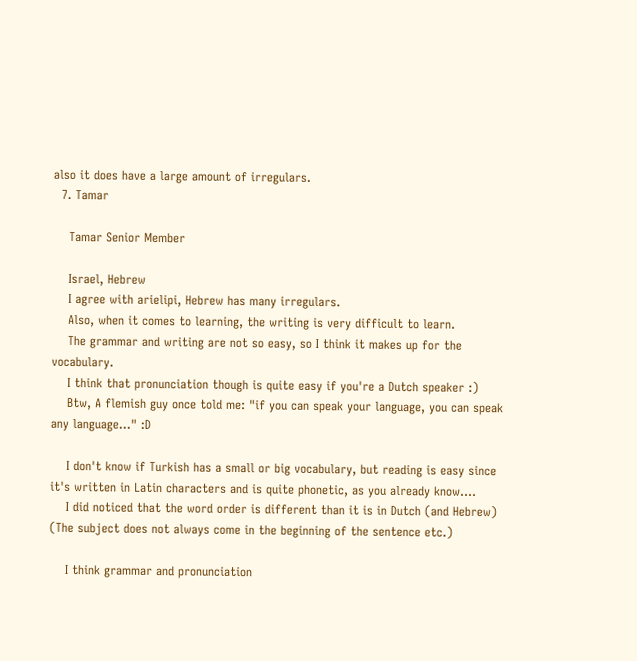also it does have a large amount of irregulars.
  7. Tamar

    Tamar Senior Member

    Israel, Hebrew
    I agree with arielipi, Hebrew has many irregulars.
    Also, when it comes to learning, the writing is very difficult to learn.
    The grammar and writing are not so easy, so I think it makes up for the vocabulary.
    I think that pronunciation though is quite easy if you're a Dutch speaker :)
    Btw, A flemish guy once told me: "if you can speak your language, you can speak any language..." :D

    I don't know if Turkish has a small or big vocabulary, but reading is easy since it's written in Latin characters and is quite phonetic, as you already know....
    I did noticed that the word order is different than it is in Dutch (and Hebrew) (The subject does not always come in the beginning of the sentence etc.)

    I think grammar and pronunciation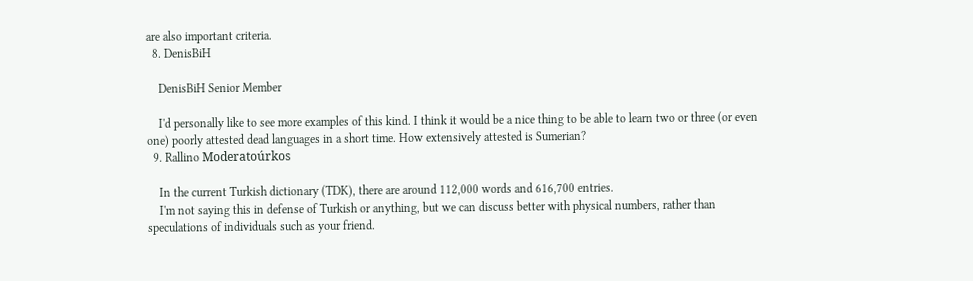are also important criteria.
  8. DenisBiH

    DenisBiH Senior Member

    I'd personally like to see more examples of this kind. I think it would be a nice thing to be able to learn two or three (or even one) poorly attested dead languages in a short time. How extensively attested is Sumerian?
  9. Rallino Moderatoúrkos

    In the current Turkish dictionary (TDK), there are around 112,000 words and 616,700 entries.
    I'm not saying this in defense of Turkish or anything, but we can discuss better with physical numbers, rather than speculations of individuals such as your friend.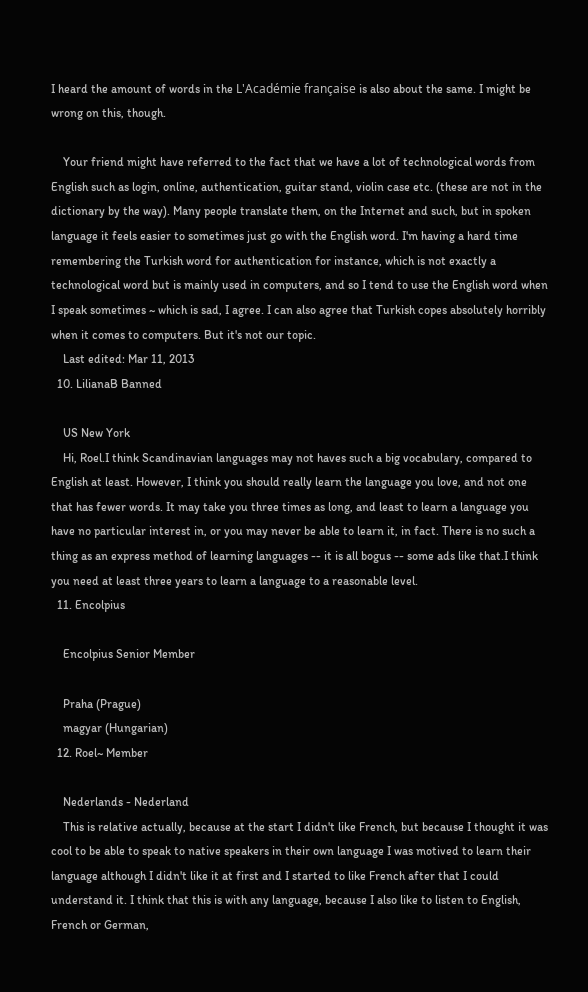I heard the amount of words in the L'Académie française is also about the same. I might be wrong on this, though.

    Your friend might have referred to the fact that we have a lot of technological words from English such as login, online, authentication, guitar stand, violin case etc. (these are not in the dictionary by the way). Many people translate them, on the Internet and such, but in spoken language it feels easier to sometimes just go with the English word. I'm having a hard time remembering the Turkish word for authentication for instance, which is not exactly a technological word but is mainly used in computers, and so I tend to use the English word when I speak sometimes ~ which is sad, I agree. I can also agree that Turkish copes absolutely horribly when it comes to computers. But it's not our topic.
    Last edited: Mar 11, 2013
  10. LilianaB Banned

    US New York
    Hi, Roel.I think Scandinavian languages may not haves such a big vocabulary, compared to English at least. However, I think you should really learn the language you love, and not one that has fewer words. It may take you three times as long, and least to learn a language you have no particular interest in, or you may never be able to learn it, in fact. There is no such a thing as an express method of learning languages -- it is all bogus -- some ads like that.I think you need at least three years to learn a language to a reasonable level.
  11. Encolpius

    Encolpius Senior Member

    Praha (Prague)
    magyar (Hungarian)
  12. Roel~ Member

    Nederlands - Nederland
    This is relative actually, because at the start I didn't like French, but because I thought it was cool to be able to speak to native speakers in their own language I was motived to learn their language although I didn't like it at first and I started to like French after that I could understand it. I think that this is with any language, because I also like to listen to English, French or German,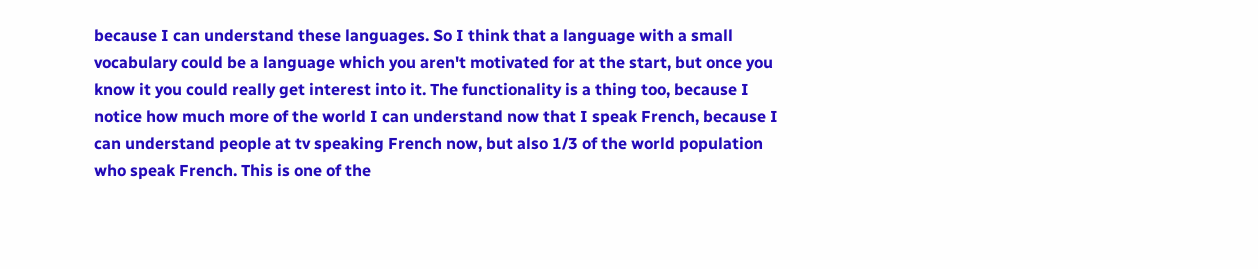because I can understand these languages. So I think that a language with a small vocabulary could be a language which you aren't motivated for at the start, but once you know it you could really get interest into it. The functionality is a thing too, because I notice how much more of the world I can understand now that I speak French, because I can understand people at tv speaking French now, but also 1/3 of the world population who speak French. This is one of the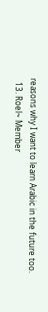reasons why I want to learn Arabic in the future too.
  13. Roel~ Member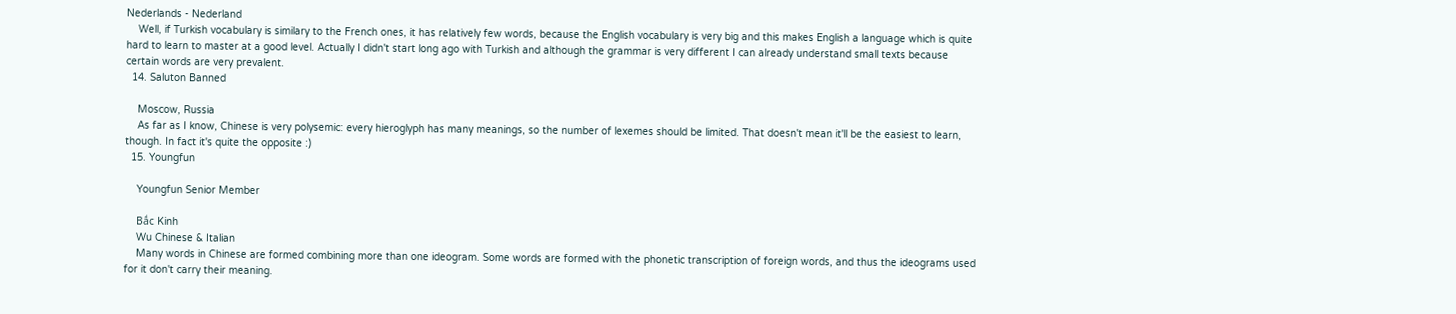Nederlands - Nederland
    Well, if Turkish vocabulary is similary to the French ones, it has relatively few words, because the English vocabulary is very big and this makes English a language which is quite hard to learn to master at a good level. Actually I didn't start long ago with Turkish and although the grammar is very different I can already understand small texts because certain words are very prevalent.
  14. Saluton Banned

    Moscow, Russia
    As far as I know, Chinese is very polysemic: every hieroglyph has many meanings, so the number of lexemes should be limited. That doesn't mean it'll be the easiest to learn, though. In fact it's quite the opposite :)
  15. Youngfun

    Youngfun Senior Member

    Bắc Kinh
    Wu Chinese & Italian
    Many words in Chinese are formed combining more than one ideogram. Some words are formed with the phonetic transcription of foreign words, and thus the ideograms used for it don't carry their meaning.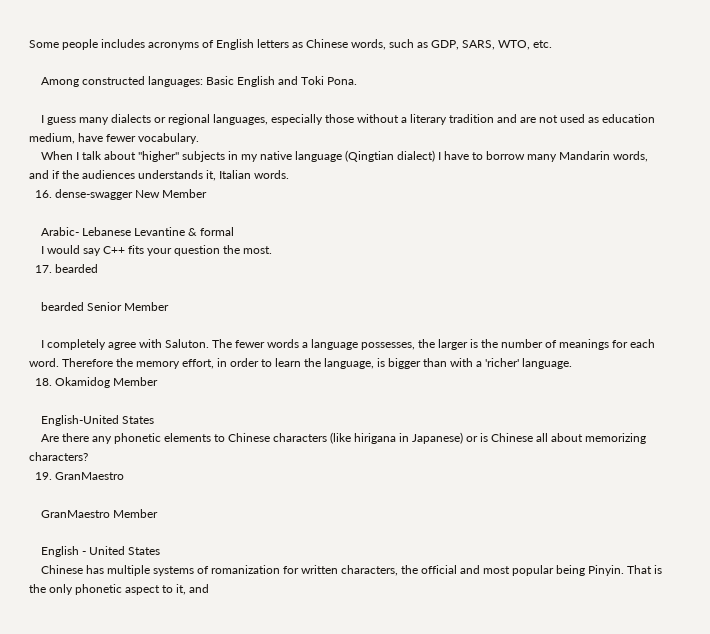Some people includes acronyms of English letters as Chinese words, such as GDP, SARS, WTO, etc.

    Among constructed languages: Basic English and Toki Pona.

    I guess many dialects or regional languages, especially those without a literary tradition and are not used as education medium, have fewer vocabulary.
    When I talk about "higher" subjects in my native language (Qingtian dialect) I have to borrow many Mandarin words, and if the audiences understands it, Italian words.
  16. dense-swagger New Member

    Arabic- Lebanese Levantine & formal
    I would say C++ fits your question the most.
  17. bearded

    bearded Senior Member

    I completely agree with Saluton. The fewer words a language possesses, the larger is the number of meanings for each word. Therefore the memory effort, in order to learn the language, is bigger than with a 'richer' language.
  18. Okamidog Member

    English-United States
    Are there any phonetic elements to Chinese characters (like hirigana in Japanese) or is Chinese all about memorizing characters?
  19. GranMaestro

    GranMaestro Member

    English - United States
    Chinese has multiple systems of romanization for written characters, the official and most popular being Pinyin. That is the only phonetic aspect to it, and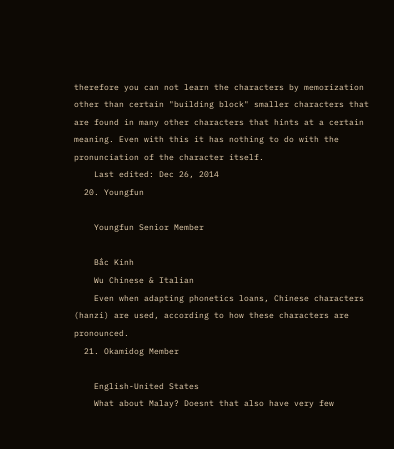therefore you can not learn the characters by memorization other than certain "building block" smaller characters that are found in many other characters that hints at a certain meaning. Even with this it has nothing to do with the pronunciation of the character itself.
    Last edited: Dec 26, 2014
  20. Youngfun

    Youngfun Senior Member

    Bắc Kinh
    Wu Chinese & Italian
    Even when adapting phonetics loans, Chinese characters (hanzi) are used, according to how these characters are pronounced.
  21. Okamidog Member

    English-United States
    What about Malay? Doesnt that also have very few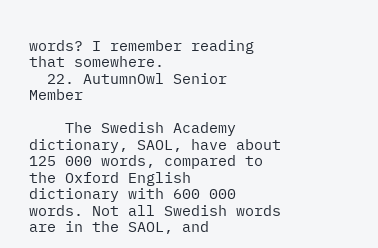words? I remember reading that somewhere.
  22. AutumnOwl Senior Member

    The Swedish Academy dictionary, SAOL, have about 125 000 words, compared to the Oxford English dictionary with 600 000 words. Not all Swedish words are in the SAOL, and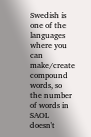Swedish is one of the languages where you can make/create compound words, so the number of words in SAOL doesn't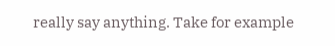really say anything. Take for example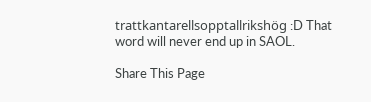trattkantarellsopptallrikshög :D That word will never end up in SAOL.

Share This Page